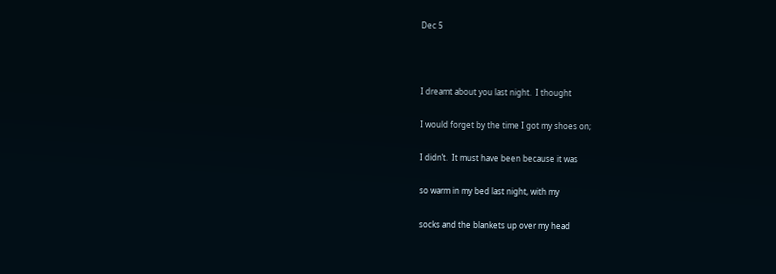Dec 5



I dreamt about you last night.  I thought

I would forget by the time I got my shoes on;

I didn’t.  It must have been because it was

so warm in my bed last night, with my

socks and the blankets up over my head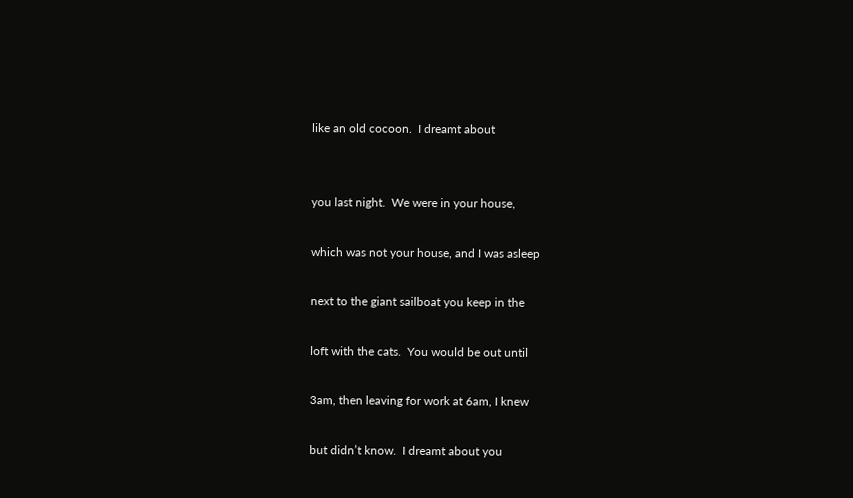like an old cocoon.  I dreamt about


you last night.  We were in your house,

which was not your house, and I was asleep

next to the giant sailboat you keep in the

loft with the cats.  You would be out until

3am, then leaving for work at 6am, I knew

but didn’t know.  I dreamt about you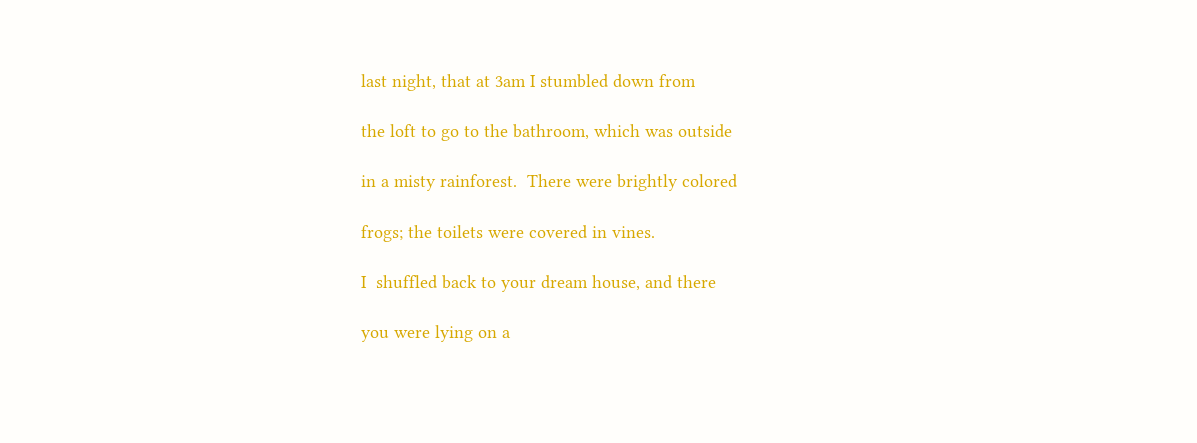last night, that at 3am I stumbled down from

the loft to go to the bathroom, which was outside

in a misty rainforest.  There were brightly colored

frogs; the toilets were covered in vines.

I  shuffled back to your dream house, and there

you were lying on a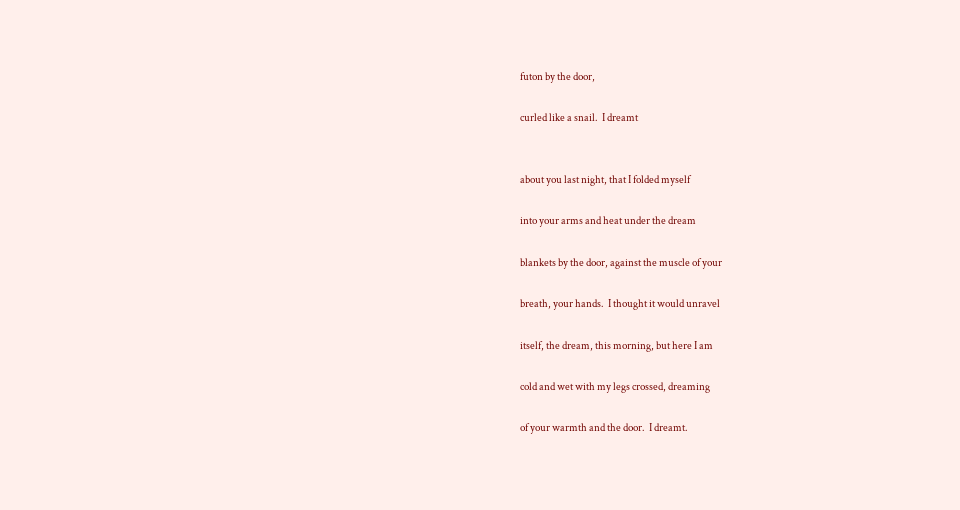futon by the door,

curled like a snail.  I dreamt


about you last night, that I folded myself

into your arms and heat under the dream

blankets by the door, against the muscle of your

breath, your hands.  I thought it would unravel

itself, the dream, this morning, but here I am

cold and wet with my legs crossed, dreaming

of your warmth and the door.  I dreamt.